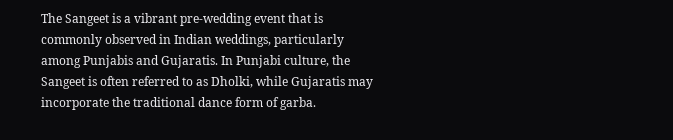The Sangeet is a vibrant pre-wedding event that is commonly observed in Indian weddings, particularly among Punjabis and Gujaratis. In Punjabi culture, the Sangeet is often referred to as Dholki, while Gujaratis may incorporate the traditional dance form of garba.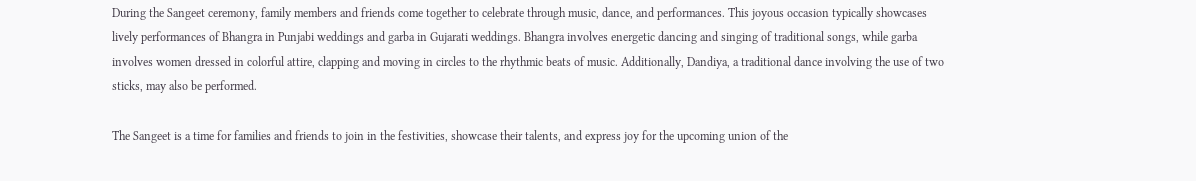During the Sangeet ceremony, family members and friends come together to celebrate through music, dance, and performances. This joyous occasion typically showcases lively performances of Bhangra in Punjabi weddings and garba in Gujarati weddings. Bhangra involves energetic dancing and singing of traditional songs, while garba involves women dressed in colorful attire, clapping and moving in circles to the rhythmic beats of music. Additionally, Dandiya, a traditional dance involving the use of two sticks, may also be performed.

The Sangeet is a time for families and friends to join in the festivities, showcase their talents, and express joy for the upcoming union of the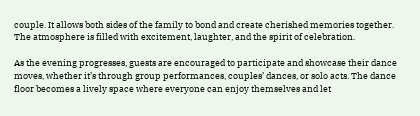couple. It allows both sides of the family to bond and create cherished memories together. The atmosphere is filled with excitement, laughter, and the spirit of celebration.

As the evening progresses, guests are encouraged to participate and showcase their dance moves, whether it’s through group performances, couples’ dances, or solo acts. The dance floor becomes a lively space where everyone can enjoy themselves and let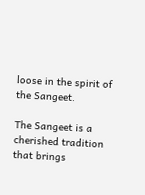loose in the spirit of the Sangeet.

The Sangeet is a cherished tradition that brings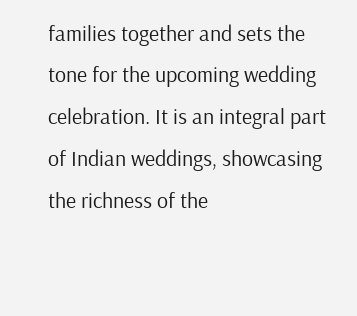families together and sets the tone for the upcoming wedding celebration. It is an integral part of Indian weddings, showcasing the richness of the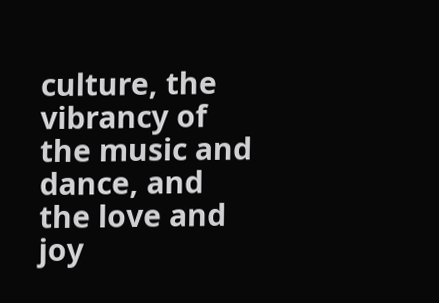culture, the vibrancy of the music and dance, and the love and joy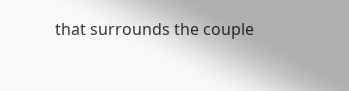that surrounds the couple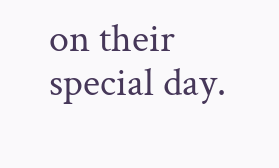on their special day.